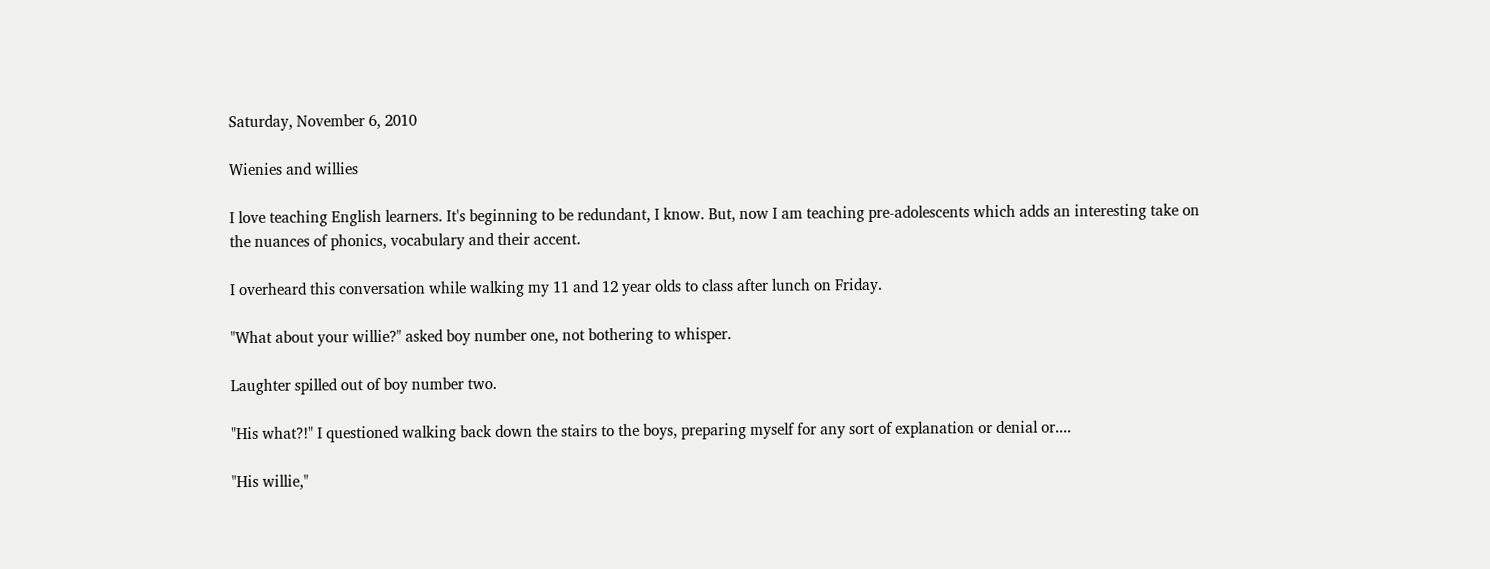Saturday, November 6, 2010

Wienies and willies

I love teaching English learners. It's beginning to be redundant, I know. But, now I am teaching pre-adolescents which adds an interesting take on the nuances of phonics, vocabulary and their accent.

I overheard this conversation while walking my 11 and 12 year olds to class after lunch on Friday.

"What about your willie?" asked boy number one, not bothering to whisper.

Laughter spilled out of boy number two.

"His what?!" I questioned walking back down the stairs to the boys, preparing myself for any sort of explanation or denial or....

"His willie,"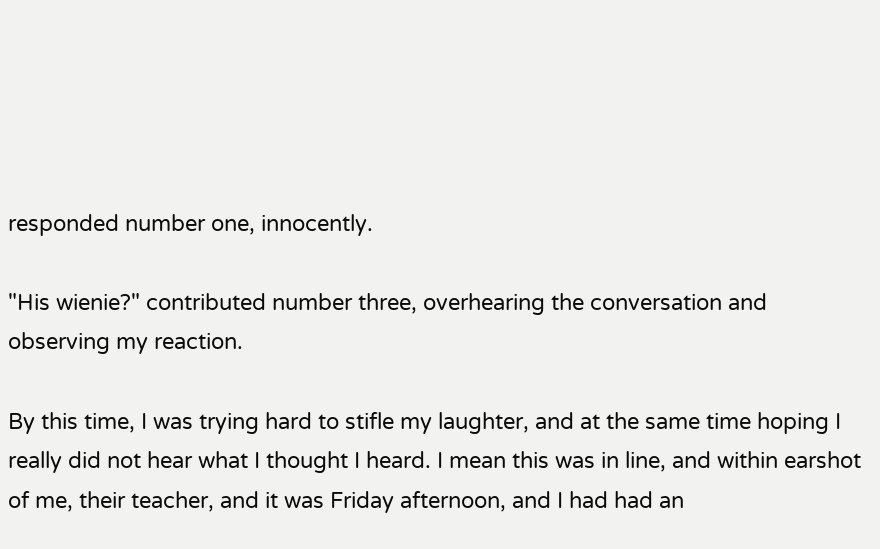responded number one, innocently.

"His wienie?" contributed number three, overhearing the conversation and observing my reaction.

By this time, I was trying hard to stifle my laughter, and at the same time hoping I really did not hear what I thought I heard. I mean this was in line, and within earshot of me, their teacher, and it was Friday afternoon, and I had had an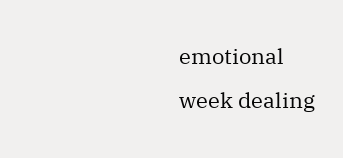emotional week dealing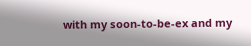with my soon-to-be-ex and my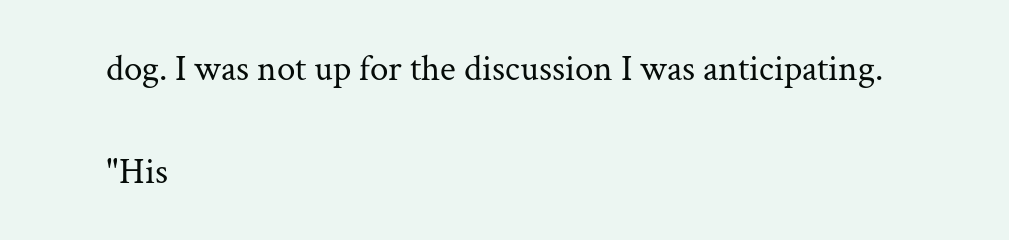dog. I was not up for the discussion I was anticipating.

"His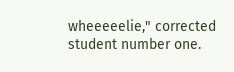wheeeeelie," corrected student number one.